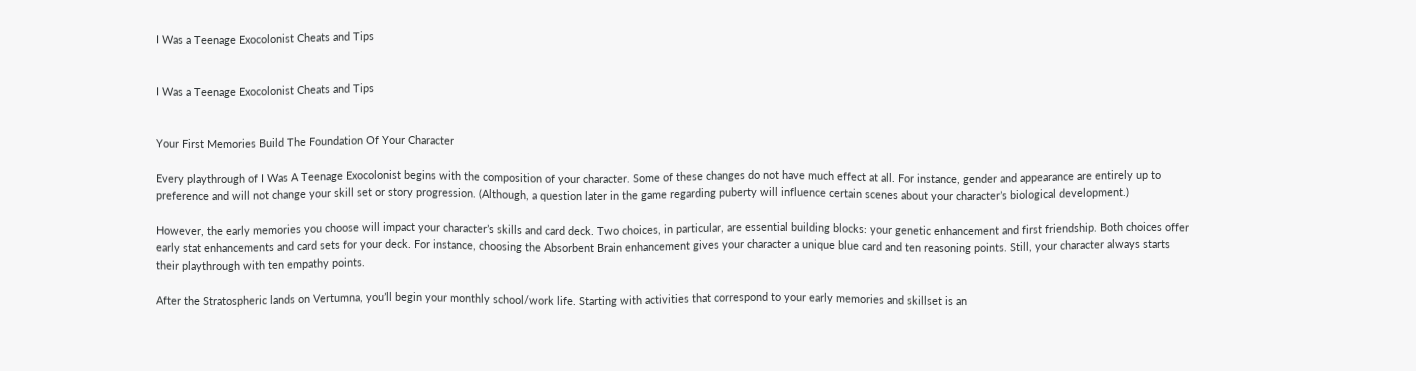I Was a Teenage Exocolonist Cheats and Tips


I Was a Teenage Exocolonist Cheats and Tips


Your First Memories Build The Foundation Of Your Character

Every playthrough of I Was A Teenage Exocolonist begins with the composition of your character. Some of these changes do not have much effect at all. For instance, gender and appearance are entirely up to preference and will not change your skill set or story progression. (Although, a question later in the game regarding puberty will influence certain scenes about your character’s biological development.)

However, the early memories you choose will impact your character’s skills and card deck. Two choices, in particular, are essential building blocks: your genetic enhancement and first friendship. Both choices offer early stat enhancements and card sets for your deck. For instance, choosing the Absorbent Brain enhancement gives your character a unique blue card and ten reasoning points. Still, your character always starts their playthrough with ten empathy points.

After the Stratospheric lands on Vertumna, you’ll begin your monthly school/work life. Starting with activities that correspond to your early memories and skillset is an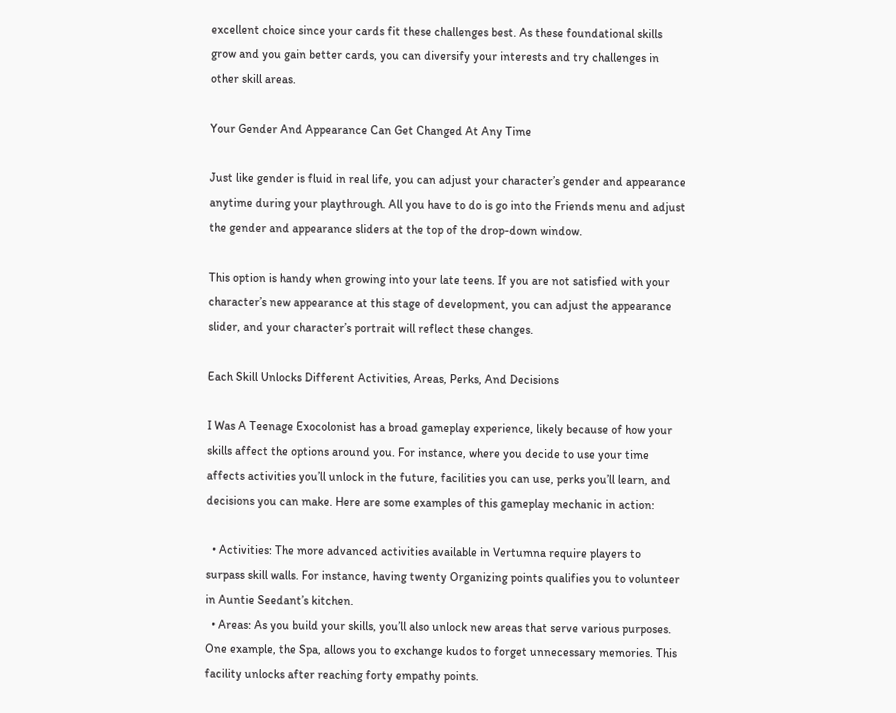excellent choice since your cards fit these challenges best. As these foundational skills grow and you gain better cards, you can diversify your interests and try challenges in other skill areas.

Your Gender And Appearance Can Get Changed At Any Time

Just like gender is fluid in real life, you can adjust your character’s gender and appearance anytime during your playthrough. All you have to do is go into the Friends menu and adjust the gender and appearance sliders at the top of the drop-down window.

This option is handy when growing into your late teens. If you are not satisfied with your character’s new appearance at this stage of development, you can adjust the appearance slider, and your character’s portrait will reflect these changes.

Each Skill Unlocks Different Activities, Areas, Perks, And Decisions

I Was A Teenage Exocolonist has a broad gameplay experience, likely because of how your skills affect the options around you. For instance, where you decide to use your time affects activities you’ll unlock in the future, facilities you can use, perks you’ll learn, and decisions you can make. Here are some examples of this gameplay mechanic in action:

  • Activities: The more advanced activities available in Vertumna require players to surpass skill walls. For instance, having twenty Organizing points qualifies you to volunteer in Auntie Seedant’s kitchen.
  • Areas: As you build your skills, you’ll also unlock new areas that serve various purposes. One example, the Spa, allows you to exchange kudos to forget unnecessary memories. This facility unlocks after reaching forty empathy points.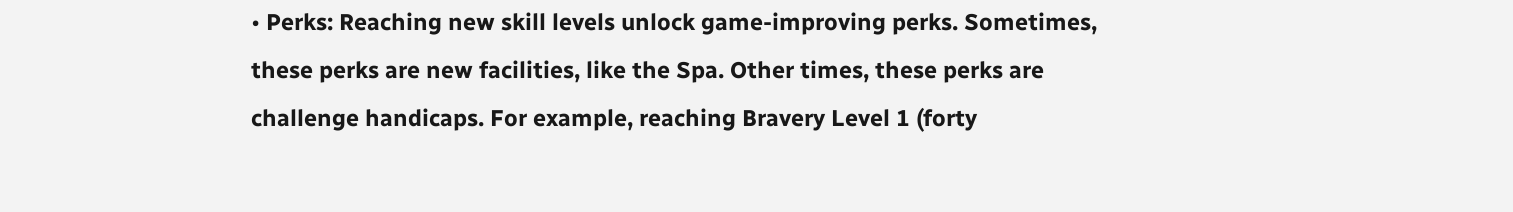• Perks: Reaching new skill levels unlock game-improving perks. Sometimes, these perks are new facilities, like the Spa. Other times, these perks are challenge handicaps. For example, reaching Bravery Level 1 (forty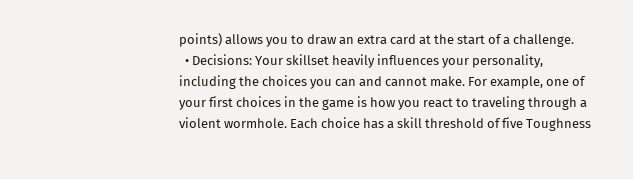points) allows you to draw an extra card at the start of a challenge.
  • Decisions: Your skillset heavily influences your personality, including the choices you can and cannot make. For example, one of your first choices in the game is how you react to traveling through a violent wormhole. Each choice has a skill threshold of five Toughness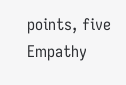points, five Empathy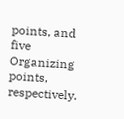points, and five Organizing points, respectively.